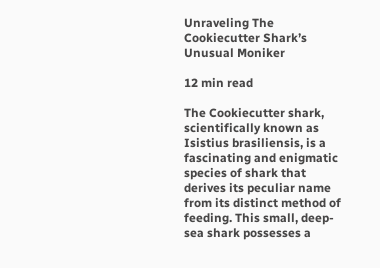Unraveling The Cookiecutter Shark’s Unusual Moniker

12 min read

The Cookiecutter shark, scientifically known as Isistius brasiliensis, is a fascinating and enigmatic species of shark that derives its peculiar name from its distinct method of feeding. This small, deep-sea shark possesses a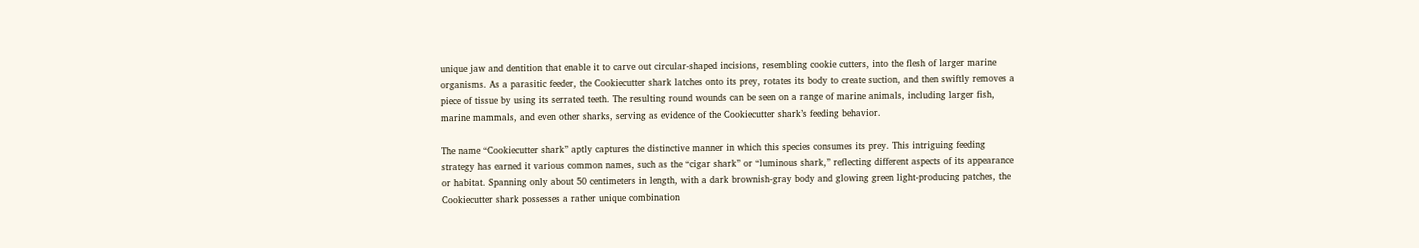unique jaw and dentition that enable it to carve out circular-shaped incisions, resembling cookie cutters, into the flesh of larger marine organisms. As a parasitic feeder, the Cookiecutter shark latches onto its prey, rotates its body to create suction, and then swiftly removes a piece of tissue by using its serrated teeth. The resulting round wounds can be seen on a range of marine animals, including larger fish, marine mammals, and even other sharks, serving as evidence of the Cookiecutter shark’s feeding behavior.

The name “Cookiecutter shark” aptly captures the distinctive manner in which this species consumes its prey. This intriguing feeding strategy has earned it various common names, such as the “cigar shark” or “luminous shark,” reflecting different aspects of its appearance or habitat. Spanning only about 50 centimeters in length, with a dark brownish-gray body and glowing green light-producing patches, the Cookiecutter shark possesses a rather unique combination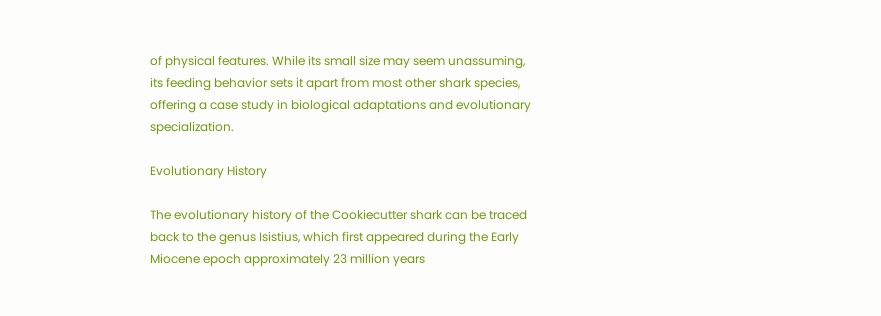of physical features. While its small size may seem unassuming, its feeding behavior sets it apart from most other shark species, offering a case study in biological adaptations and evolutionary specialization.

Evolutionary History

The evolutionary history of the Cookiecutter shark can be traced back to the genus Isistius, which first appeared during the Early Miocene epoch approximately 23 million years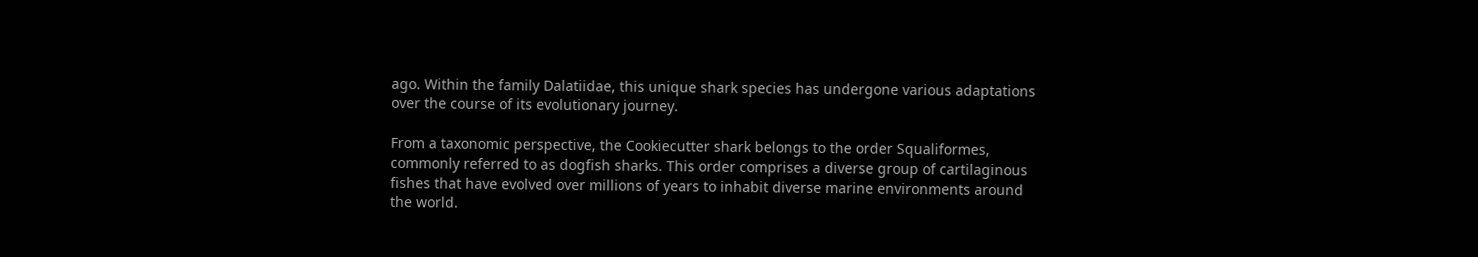ago. Within the family Dalatiidae, this unique shark species has undergone various adaptations over the course of its evolutionary journey.

From a taxonomic perspective, the Cookiecutter shark belongs to the order Squaliformes, commonly referred to as dogfish sharks. This order comprises a diverse group of cartilaginous fishes that have evolved over millions of years to inhabit diverse marine environments around the world.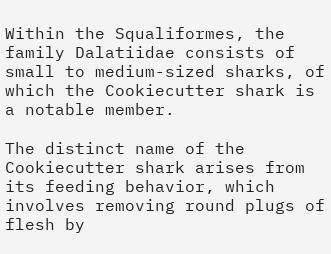Within the Squaliformes, the family Dalatiidae consists of small to medium-sized sharks, of which the Cookiecutter shark is a notable member.

The distinct name of the Cookiecutter shark arises from its feeding behavior, which involves removing round plugs of flesh by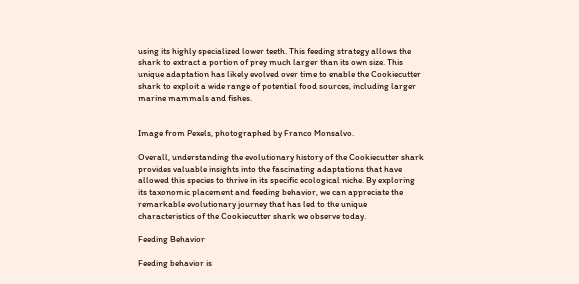using its highly specialized lower teeth. This feeding strategy allows the shark to extract a portion of prey much larger than its own size. This unique adaptation has likely evolved over time to enable the Cookiecutter shark to exploit a wide range of potential food sources, including larger marine mammals and fishes.


Image from Pexels, photographed by Franco Monsalvo.

Overall, understanding the evolutionary history of the Cookiecutter shark provides valuable insights into the fascinating adaptations that have allowed this species to thrive in its specific ecological niche. By exploring its taxonomic placement and feeding behavior, we can appreciate the remarkable evolutionary journey that has led to the unique characteristics of the Cookiecutter shark we observe today.

Feeding Behavior

Feeding behavior is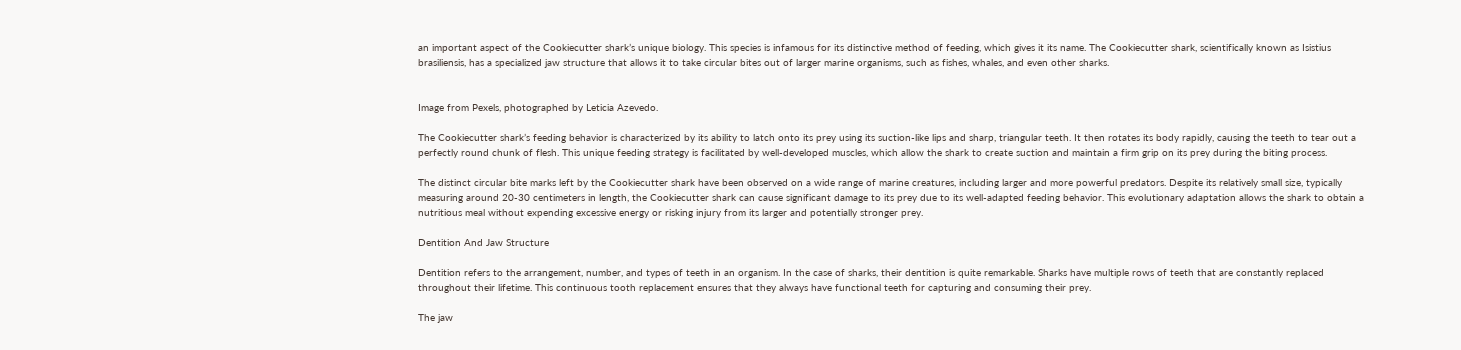an important aspect of the Cookiecutter shark’s unique biology. This species is infamous for its distinctive method of feeding, which gives it its name. The Cookiecutter shark, scientifically known as Isistius brasiliensis, has a specialized jaw structure that allows it to take circular bites out of larger marine organisms, such as fishes, whales, and even other sharks.


Image from Pexels, photographed by Leticia Azevedo.

The Cookiecutter shark’s feeding behavior is characterized by its ability to latch onto its prey using its suction-like lips and sharp, triangular teeth. It then rotates its body rapidly, causing the teeth to tear out a perfectly round chunk of flesh. This unique feeding strategy is facilitated by well-developed muscles, which allow the shark to create suction and maintain a firm grip on its prey during the biting process.

The distinct circular bite marks left by the Cookiecutter shark have been observed on a wide range of marine creatures, including larger and more powerful predators. Despite its relatively small size, typically measuring around 20-30 centimeters in length, the Cookiecutter shark can cause significant damage to its prey due to its well-adapted feeding behavior. This evolutionary adaptation allows the shark to obtain a nutritious meal without expending excessive energy or risking injury from its larger and potentially stronger prey.

Dentition And Jaw Structure

Dentition refers to the arrangement, number, and types of teeth in an organism. In the case of sharks, their dentition is quite remarkable. Sharks have multiple rows of teeth that are constantly replaced throughout their lifetime. This continuous tooth replacement ensures that they always have functional teeth for capturing and consuming their prey.

The jaw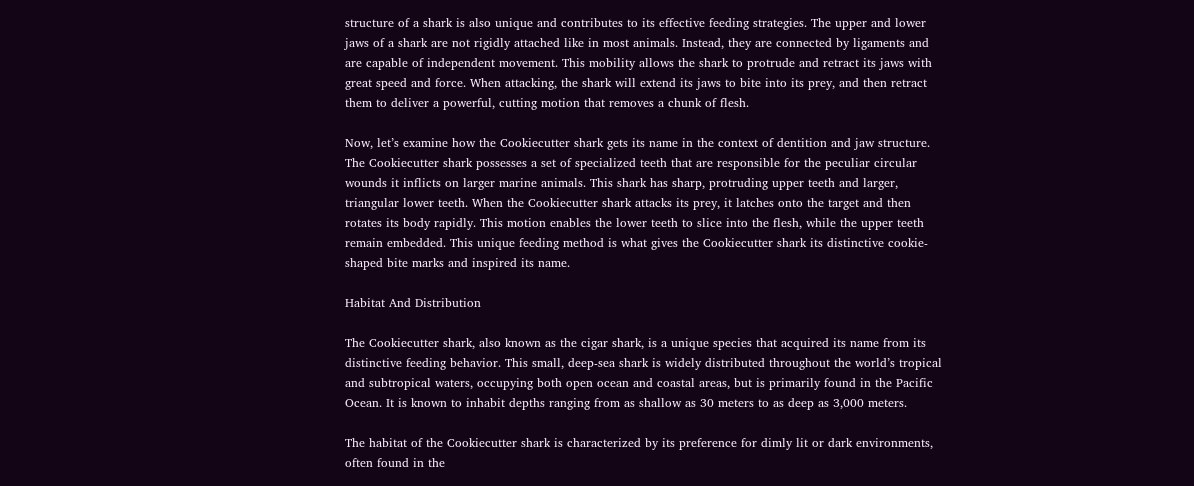structure of a shark is also unique and contributes to its effective feeding strategies. The upper and lower jaws of a shark are not rigidly attached like in most animals. Instead, they are connected by ligaments and are capable of independent movement. This mobility allows the shark to protrude and retract its jaws with great speed and force. When attacking, the shark will extend its jaws to bite into its prey, and then retract them to deliver a powerful, cutting motion that removes a chunk of flesh.

Now, let’s examine how the Cookiecutter shark gets its name in the context of dentition and jaw structure. The Cookiecutter shark possesses a set of specialized teeth that are responsible for the peculiar circular wounds it inflicts on larger marine animals. This shark has sharp, protruding upper teeth and larger, triangular lower teeth. When the Cookiecutter shark attacks its prey, it latches onto the target and then rotates its body rapidly. This motion enables the lower teeth to slice into the flesh, while the upper teeth remain embedded. This unique feeding method is what gives the Cookiecutter shark its distinctive cookie-shaped bite marks and inspired its name.

Habitat And Distribution

The Cookiecutter shark, also known as the cigar shark, is a unique species that acquired its name from its distinctive feeding behavior. This small, deep-sea shark is widely distributed throughout the world’s tropical and subtropical waters, occupying both open ocean and coastal areas, but is primarily found in the Pacific Ocean. It is known to inhabit depths ranging from as shallow as 30 meters to as deep as 3,000 meters.

The habitat of the Cookiecutter shark is characterized by its preference for dimly lit or dark environments, often found in the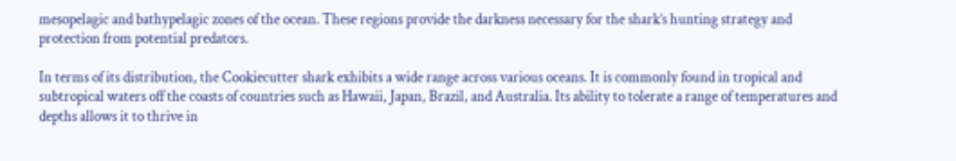mesopelagic and bathypelagic zones of the ocean. These regions provide the darkness necessary for the shark’s hunting strategy and protection from potential predators.

In terms of its distribution, the Cookiecutter shark exhibits a wide range across various oceans. It is commonly found in tropical and subtropical waters off the coasts of countries such as Hawaii, Japan, Brazil, and Australia. Its ability to tolerate a range of temperatures and depths allows it to thrive in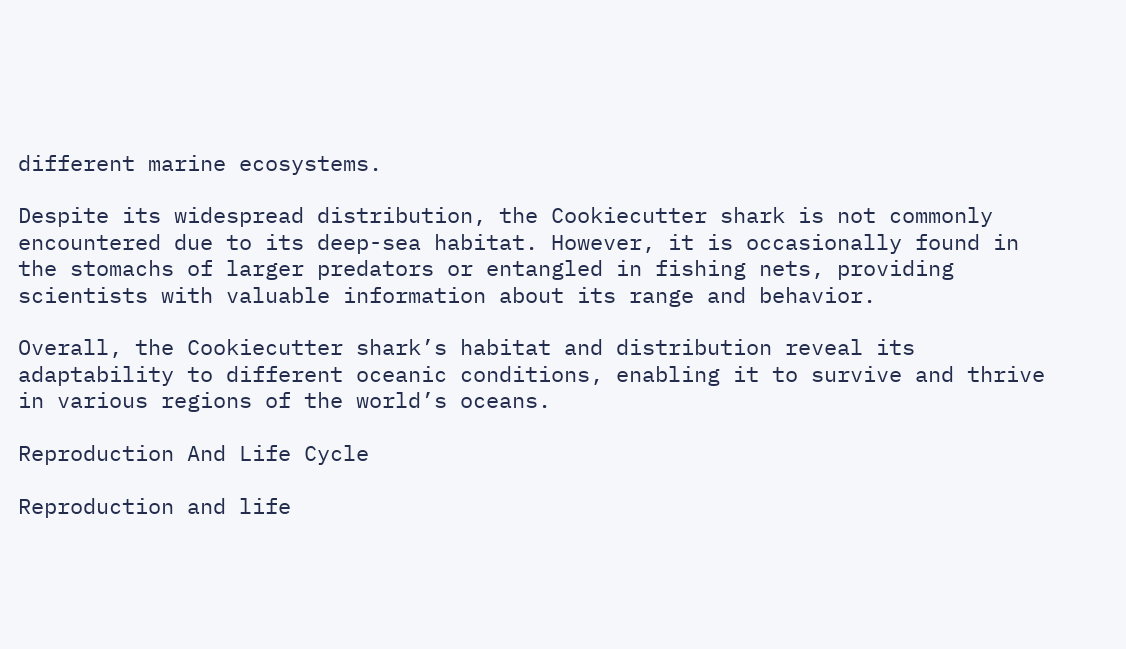different marine ecosystems.

Despite its widespread distribution, the Cookiecutter shark is not commonly encountered due to its deep-sea habitat. However, it is occasionally found in the stomachs of larger predators or entangled in fishing nets, providing scientists with valuable information about its range and behavior.

Overall, the Cookiecutter shark’s habitat and distribution reveal its adaptability to different oceanic conditions, enabling it to survive and thrive in various regions of the world’s oceans.

Reproduction And Life Cycle

Reproduction and life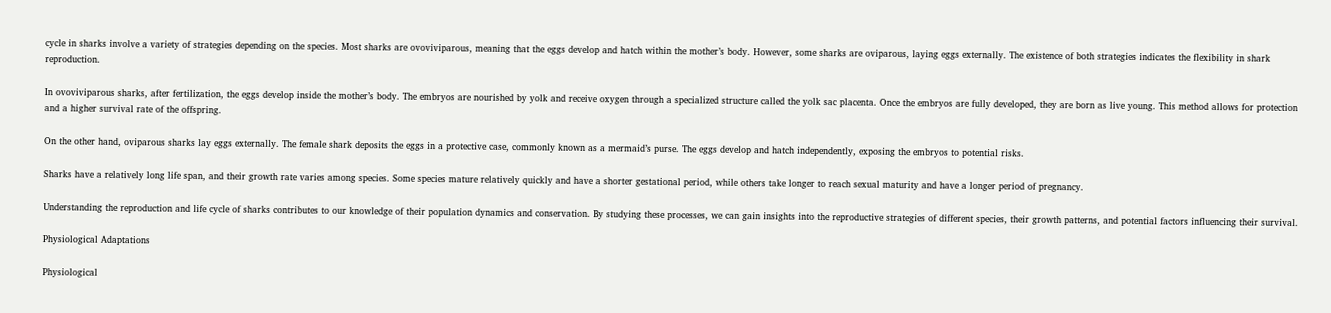cycle in sharks involve a variety of strategies depending on the species. Most sharks are ovoviviparous, meaning that the eggs develop and hatch within the mother’s body. However, some sharks are oviparous, laying eggs externally. The existence of both strategies indicates the flexibility in shark reproduction.

In ovoviviparous sharks, after fertilization, the eggs develop inside the mother’s body. The embryos are nourished by yolk and receive oxygen through a specialized structure called the yolk sac placenta. Once the embryos are fully developed, they are born as live young. This method allows for protection and a higher survival rate of the offspring.

On the other hand, oviparous sharks lay eggs externally. The female shark deposits the eggs in a protective case, commonly known as a mermaid’s purse. The eggs develop and hatch independently, exposing the embryos to potential risks.

Sharks have a relatively long life span, and their growth rate varies among species. Some species mature relatively quickly and have a shorter gestational period, while others take longer to reach sexual maturity and have a longer period of pregnancy.

Understanding the reproduction and life cycle of sharks contributes to our knowledge of their population dynamics and conservation. By studying these processes, we can gain insights into the reproductive strategies of different species, their growth patterns, and potential factors influencing their survival.

Physiological Adaptations

Physiological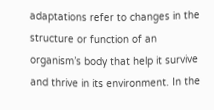adaptations refer to changes in the structure or function of an organism’s body that help it survive and thrive in its environment. In the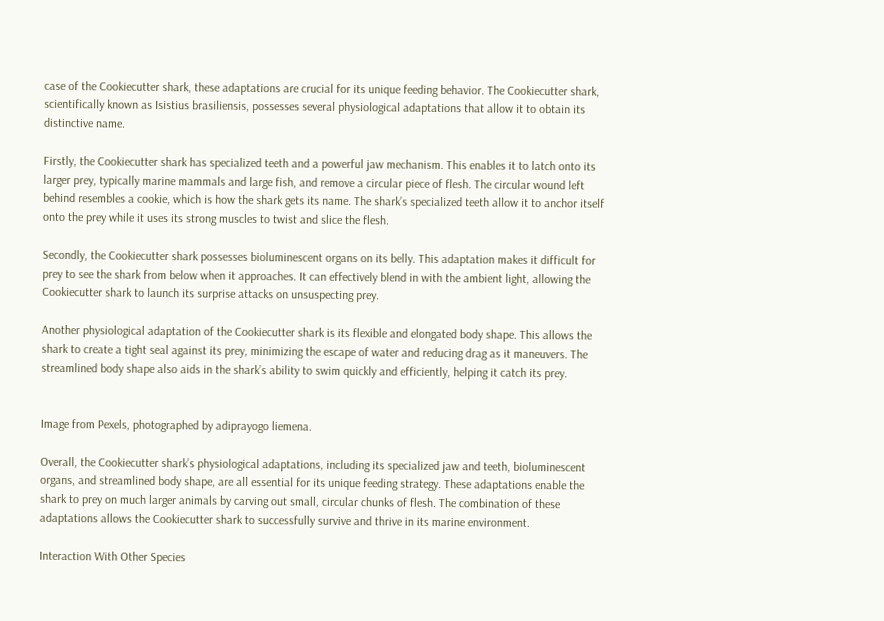case of the Cookiecutter shark, these adaptations are crucial for its unique feeding behavior. The Cookiecutter shark, scientifically known as Isistius brasiliensis, possesses several physiological adaptations that allow it to obtain its distinctive name.

Firstly, the Cookiecutter shark has specialized teeth and a powerful jaw mechanism. This enables it to latch onto its larger prey, typically marine mammals and large fish, and remove a circular piece of flesh. The circular wound left behind resembles a cookie, which is how the shark gets its name. The shark’s specialized teeth allow it to anchor itself onto the prey while it uses its strong muscles to twist and slice the flesh.

Secondly, the Cookiecutter shark possesses bioluminescent organs on its belly. This adaptation makes it difficult for prey to see the shark from below when it approaches. It can effectively blend in with the ambient light, allowing the Cookiecutter shark to launch its surprise attacks on unsuspecting prey.

Another physiological adaptation of the Cookiecutter shark is its flexible and elongated body shape. This allows the shark to create a tight seal against its prey, minimizing the escape of water and reducing drag as it maneuvers. The streamlined body shape also aids in the shark’s ability to swim quickly and efficiently, helping it catch its prey.


Image from Pexels, photographed by adiprayogo liemena.

Overall, the Cookiecutter shark’s physiological adaptations, including its specialized jaw and teeth, bioluminescent organs, and streamlined body shape, are all essential for its unique feeding strategy. These adaptations enable the shark to prey on much larger animals by carving out small, circular chunks of flesh. The combination of these adaptations allows the Cookiecutter shark to successfully survive and thrive in its marine environment.

Interaction With Other Species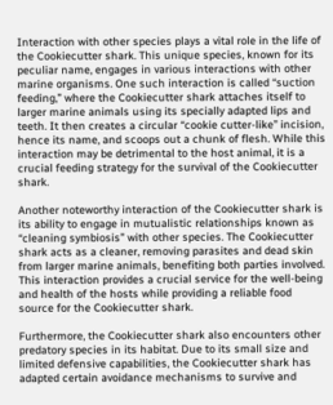Interaction with other species plays a vital role in the life of the Cookiecutter shark. This unique species, known for its peculiar name, engages in various interactions with other marine organisms. One such interaction is called “suction feeding,” where the Cookiecutter shark attaches itself to larger marine animals using its specially adapted lips and teeth. It then creates a circular “cookie cutter-like” incision, hence its name, and scoops out a chunk of flesh. While this interaction may be detrimental to the host animal, it is a crucial feeding strategy for the survival of the Cookiecutter shark.

Another noteworthy interaction of the Cookiecutter shark is its ability to engage in mutualistic relationships known as “cleaning symbiosis” with other species. The Cookiecutter shark acts as a cleaner, removing parasites and dead skin from larger marine animals, benefiting both parties involved. This interaction provides a crucial service for the well-being and health of the hosts while providing a reliable food source for the Cookiecutter shark.

Furthermore, the Cookiecutter shark also encounters other predatory species in its habitat. Due to its small size and limited defensive capabilities, the Cookiecutter shark has adapted certain avoidance mechanisms to survive and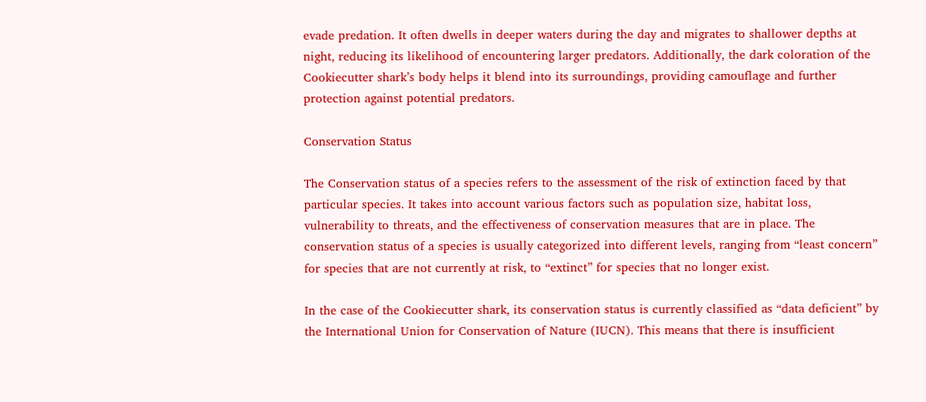evade predation. It often dwells in deeper waters during the day and migrates to shallower depths at night, reducing its likelihood of encountering larger predators. Additionally, the dark coloration of the Cookiecutter shark’s body helps it blend into its surroundings, providing camouflage and further protection against potential predators.

Conservation Status

The Conservation status of a species refers to the assessment of the risk of extinction faced by that particular species. It takes into account various factors such as population size, habitat loss, vulnerability to threats, and the effectiveness of conservation measures that are in place. The conservation status of a species is usually categorized into different levels, ranging from “least concern” for species that are not currently at risk, to “extinct” for species that no longer exist.

In the case of the Cookiecutter shark, its conservation status is currently classified as “data deficient” by the International Union for Conservation of Nature (IUCN). This means that there is insufficient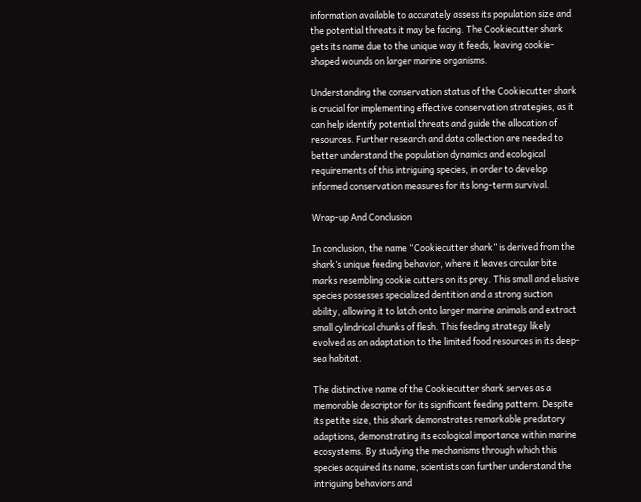information available to accurately assess its population size and the potential threats it may be facing. The Cookiecutter shark gets its name due to the unique way it feeds, leaving cookie-shaped wounds on larger marine organisms.

Understanding the conservation status of the Cookiecutter shark is crucial for implementing effective conservation strategies, as it can help identify potential threats and guide the allocation of resources. Further research and data collection are needed to better understand the population dynamics and ecological requirements of this intriguing species, in order to develop informed conservation measures for its long-term survival.

Wrap-up And Conclusion

In conclusion, the name “Cookiecutter shark” is derived from the shark’s unique feeding behavior, where it leaves circular bite marks resembling cookie cutters on its prey. This small and elusive species possesses specialized dentition and a strong suction ability, allowing it to latch onto larger marine animals and extract small cylindrical chunks of flesh. This feeding strategy likely evolved as an adaptation to the limited food resources in its deep-sea habitat.

The distinctive name of the Cookiecutter shark serves as a memorable descriptor for its significant feeding pattern. Despite its petite size, this shark demonstrates remarkable predatory adaptions, demonstrating its ecological importance within marine ecosystems. By studying the mechanisms through which this species acquired its name, scientists can further understand the intriguing behaviors and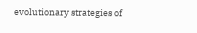evolutionary strategies of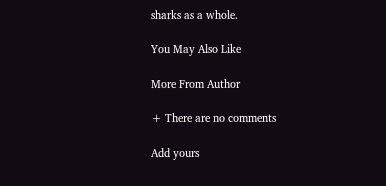sharks as a whole.

You May Also Like

More From Author

+ There are no comments

Add yours